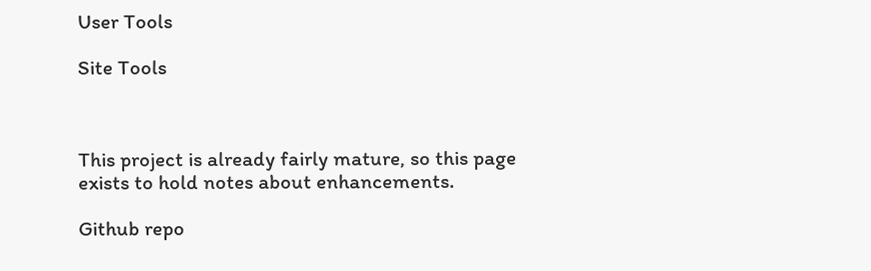User Tools

Site Tools



This project is already fairly mature, so this page exists to hold notes about enhancements.

Github repo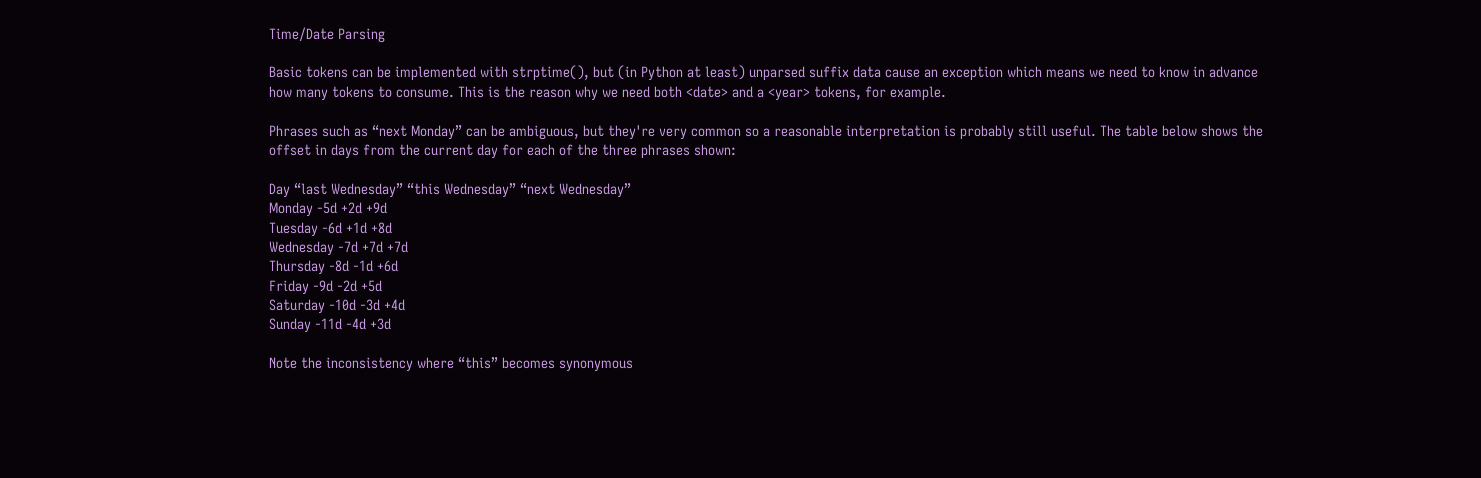Time/Date Parsing

Basic tokens can be implemented with strptime(), but (in Python at least) unparsed suffix data cause an exception which means we need to know in advance how many tokens to consume. This is the reason why we need both <date> and a <year> tokens, for example.

Phrases such as “next Monday” can be ambiguous, but they're very common so a reasonable interpretation is probably still useful. The table below shows the offset in days from the current day for each of the three phrases shown:

Day “last Wednesday” “this Wednesday” “next Wednesday”
Monday -5d +2d +9d
Tuesday -6d +1d +8d
Wednesday -7d +7d +7d
Thursday -8d -1d +6d
Friday -9d -2d +5d
Saturday -10d -3d +4d
Sunday -11d -4d +3d

Note the inconsistency where “this” becomes synonymous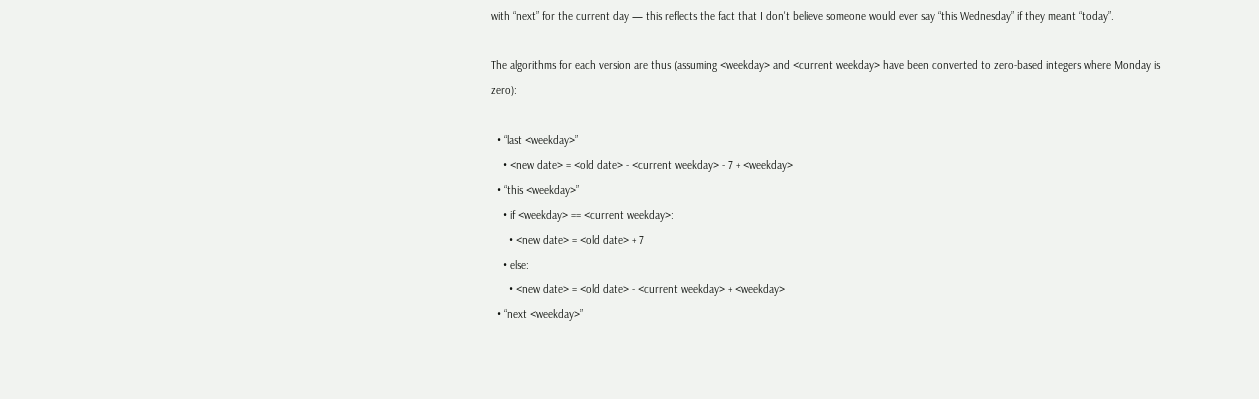with “next” for the current day — this reflects the fact that I don't believe someone would ever say “this Wednesday” if they meant “today”.

The algorithms for each version are thus (assuming <weekday> and <current weekday> have been converted to zero-based integers where Monday is zero):

  • “last <weekday>”
    • <new date> = <old date> - <current weekday> - 7 + <weekday>
  • “this <weekday>”
    • if <weekday> == <current weekday>:
      • <new date> = <old date> + 7
    • else:
      • <new date> = <old date> - <current weekday> + <weekday>
  • “next <weekday>”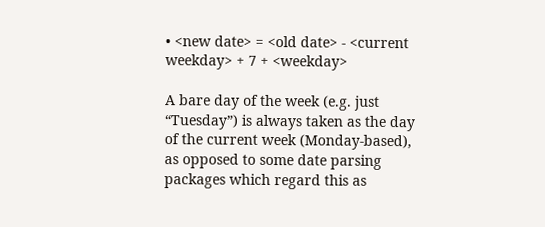• <new date> = <old date> - <current weekday> + 7 + <weekday>

A bare day of the week (e.g. just “Tuesday”) is always taken as the day of the current week (Monday-based), as opposed to some date parsing packages which regard this as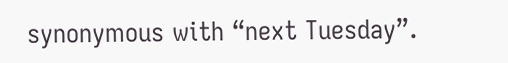synonymous with “next Tuesday”.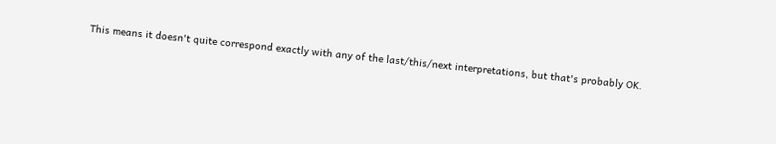This means it doesn't quite correspond exactly with any of the last/this/next interpretations, but that's probably OK.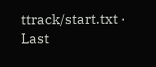ttrack/start.txt · Last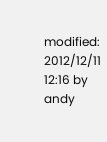modified: 2012/12/11 12:16 by andy